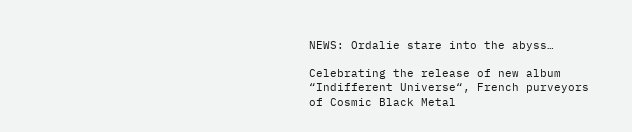NEWS: Ordalie stare into the abyss…

Celebrating the release of new album “Indifferent Universe“, French purveyors of Cosmic Black Metal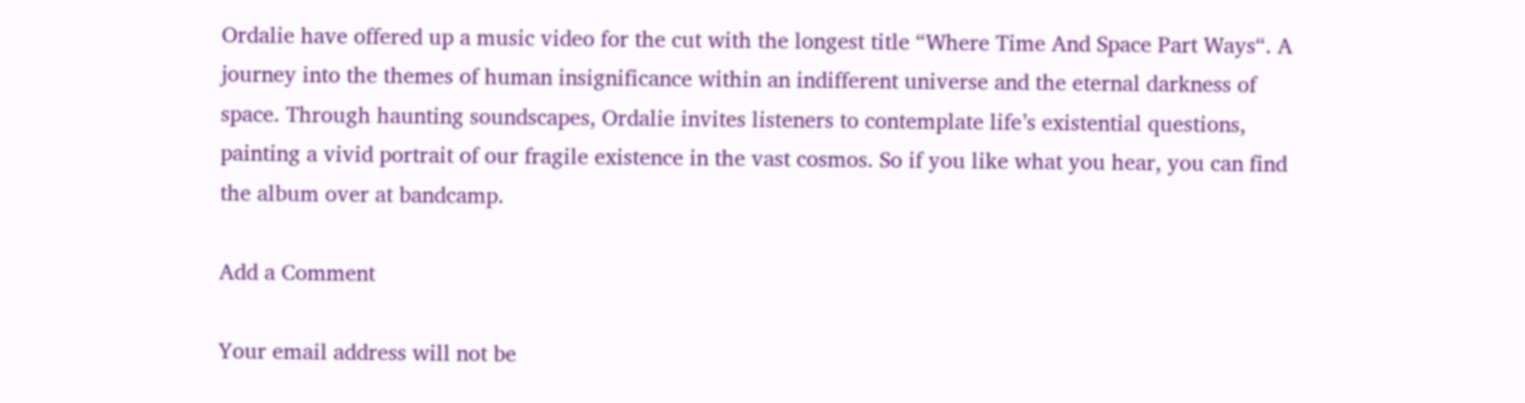Ordalie have offered up a music video for the cut with the longest title “Where Time And Space Part Ways“. A journey into the themes of human insignificance within an indifferent universe and the eternal darkness of space. Through haunting soundscapes, Ordalie invites listeners to contemplate life’s existential questions, painting a vivid portrait of our fragile existence in the vast cosmos. So if you like what you hear, you can find the album over at bandcamp.

Add a Comment

Your email address will not be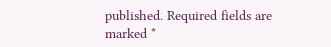published. Required fields are marked *